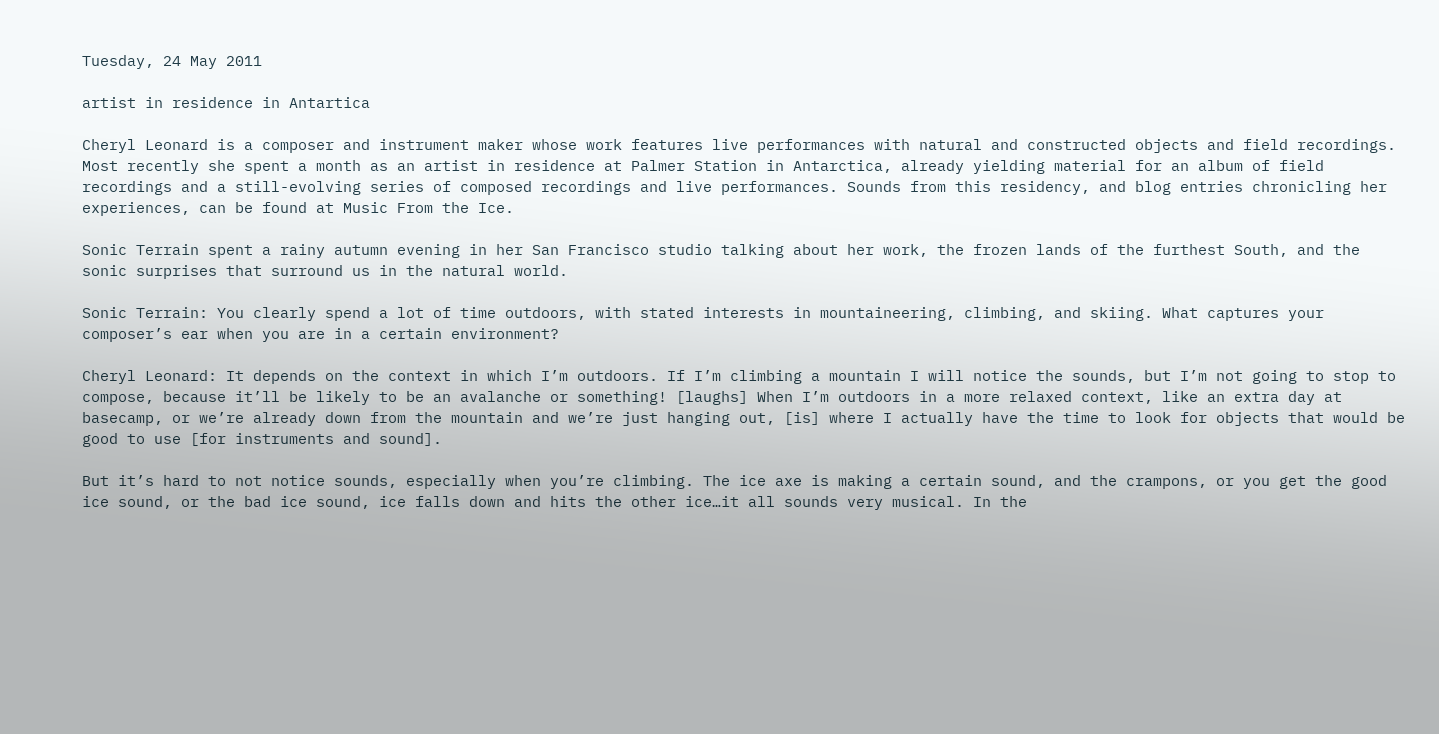Tuesday, 24 May 2011

artist in residence in Antartica

Cheryl Leonard is a composer and instrument maker whose work features live performances with natural and constructed objects and field recordings. Most recently she spent a month as an artist in residence at Palmer Station in Antarctica, already yielding material for an album of field recordings and a still-evolving series of composed recordings and live performances. Sounds from this residency, and blog entries chronicling her experiences, can be found at Music From the Ice.

Sonic Terrain spent a rainy autumn evening in her San Francisco studio talking about her work, the frozen lands of the furthest South, and the sonic surprises that surround us in the natural world.

Sonic Terrain: You clearly spend a lot of time outdoors, with stated interests in mountaineering, climbing, and skiing. What captures your composer’s ear when you are in a certain environment?

Cheryl Leonard: It depends on the context in which I’m outdoors. If I’m climbing a mountain I will notice the sounds, but I’m not going to stop to compose, because it’ll be likely to be an avalanche or something! [laughs] When I’m outdoors in a more relaxed context, like an extra day at basecamp, or we’re already down from the mountain and we’re just hanging out, [is] where I actually have the time to look for objects that would be good to use [for instruments and sound].

But it’s hard to not notice sounds, especially when you’re climbing. The ice axe is making a certain sound, and the crampons, or you get the good ice sound, or the bad ice sound, ice falls down and hits the other ice…it all sounds very musical. In the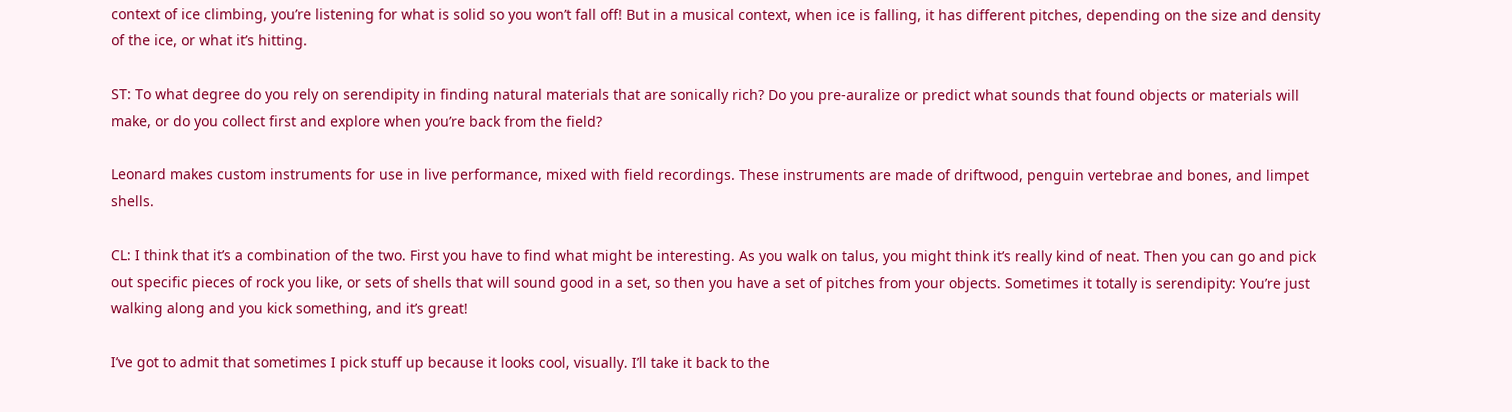context of ice climbing, you’re listening for what is solid so you won’t fall off! But in a musical context, when ice is falling, it has different pitches, depending on the size and density of the ice, or what it’s hitting.

ST: To what degree do you rely on serendipity in finding natural materials that are sonically rich? Do you pre-auralize or predict what sounds that found objects or materials will make, or do you collect first and explore when you’re back from the field?

Leonard makes custom instruments for use in live performance, mixed with field recordings. These instruments are made of driftwood, penguin vertebrae and bones, and limpet shells.

CL: I think that it’s a combination of the two. First you have to find what might be interesting. As you walk on talus, you might think it’s really kind of neat. Then you can go and pick out specific pieces of rock you like, or sets of shells that will sound good in a set, so then you have a set of pitches from your objects. Sometimes it totally is serendipity: You’re just walking along and you kick something, and it’s great!

I’ve got to admit that sometimes I pick stuff up because it looks cool, visually. I’ll take it back to the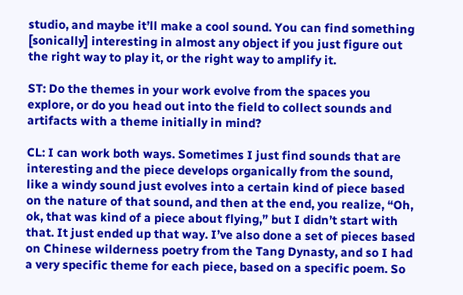studio, and maybe it’ll make a cool sound. You can find something [sonically] interesting in almost any object if you just figure out the right way to play it, or the right way to amplify it.

ST: Do the themes in your work evolve from the spaces you explore, or do you head out into the field to collect sounds and artifacts with a theme initially in mind?

CL: I can work both ways. Sometimes I just find sounds that are interesting and the piece develops organically from the sound, like a windy sound just evolves into a certain kind of piece based on the nature of that sound, and then at the end, you realize, “Oh, ok, that was kind of a piece about flying,” but I didn’t start with that. It just ended up that way. I’ve also done a set of pieces based on Chinese wilderness poetry from the Tang Dynasty, and so I had a very specific theme for each piece, based on a specific poem. So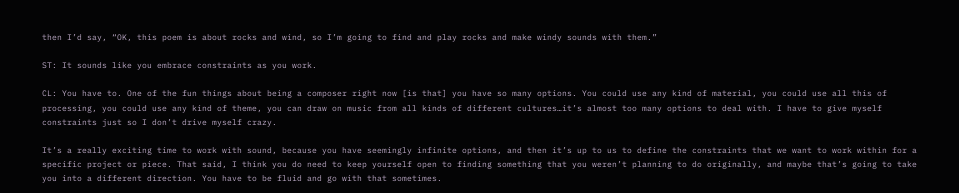then I’d say, “OK, this poem is about rocks and wind, so I’m going to find and play rocks and make windy sounds with them.”

ST: It sounds like you embrace constraints as you work.

CL: You have to. One of the fun things about being a composer right now [is that] you have so many options. You could use any kind of material, you could use all this of processing, you could use any kind of theme, you can draw on music from all kinds of different cultures…it’s almost too many options to deal with. I have to give myself constraints just so I don’t drive myself crazy.

It’s a really exciting time to work with sound, because you have seemingly infinite options, and then it’s up to us to define the constraints that we want to work within for a specific project or piece. That said, I think you do need to keep yourself open to finding something that you weren’t planning to do originally, and maybe that’s going to take you into a different direction. You have to be fluid and go with that sometimes.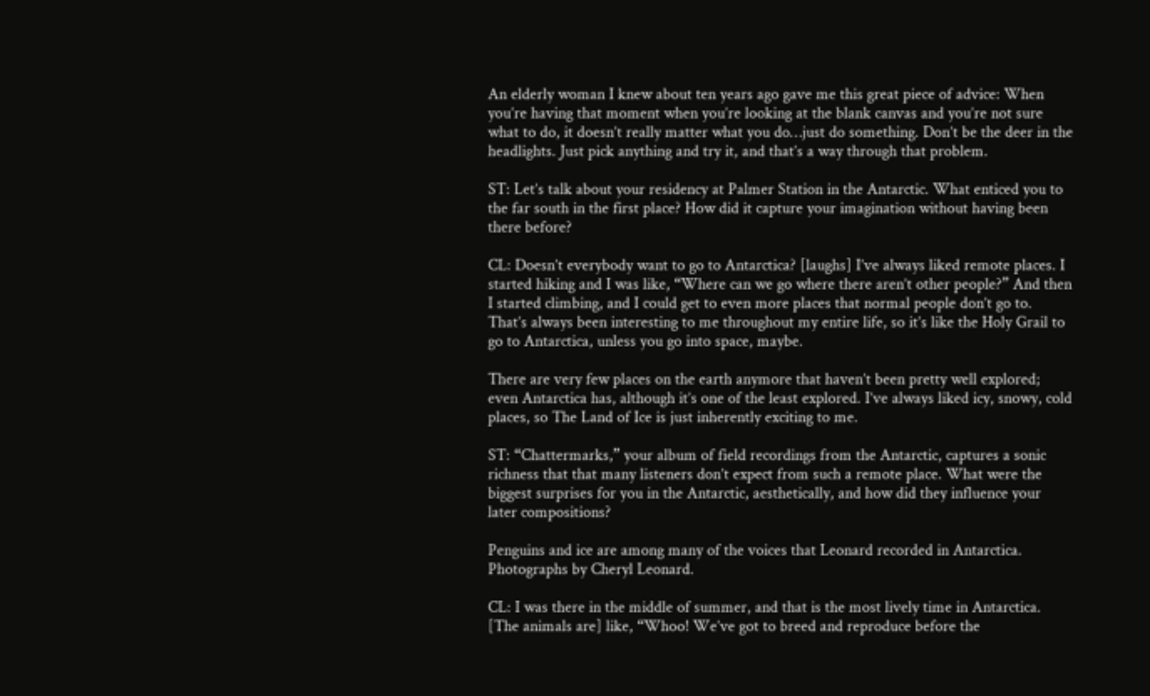An elderly woman I knew about ten years ago gave me this great piece of advice: When you’re having that moment when you’re looking at the blank canvas and you’re not sure what to do, it doesn’t really matter what you do…just do something. Don’t be the deer in the headlights. Just pick anything and try it, and that’s a way through that problem.

ST: Let’s talk about your residency at Palmer Station in the Antarctic. What enticed you to the far south in the first place? How did it capture your imagination without having been there before?

CL: Doesn’t everybody want to go to Antarctica? [laughs] I’ve always liked remote places. I started hiking and I was like, “Where can we go where there aren’t other people?” And then I started climbing, and I could get to even more places that normal people don’t go to. That’s always been interesting to me throughout my entire life, so it’s like the Holy Grail to go to Antarctica, unless you go into space, maybe.

There are very few places on the earth anymore that haven’t been pretty well explored; even Antarctica has, although it’s one of the least explored. I’ve always liked icy, snowy, cold places, so The Land of Ice is just inherently exciting to me.

ST: “Chattermarks,” your album of field recordings from the Antarctic, captures a sonic richness that that many listeners don’t expect from such a remote place. What were the biggest surprises for you in the Antarctic, aesthetically, and how did they influence your later compositions?

Penguins and ice are among many of the voices that Leonard recorded in Antarctica. Photographs by Cheryl Leonard.

CL: I was there in the middle of summer, and that is the most lively time in Antarctica. [The animals are] like, “Whoo! We’ve got to breed and reproduce before the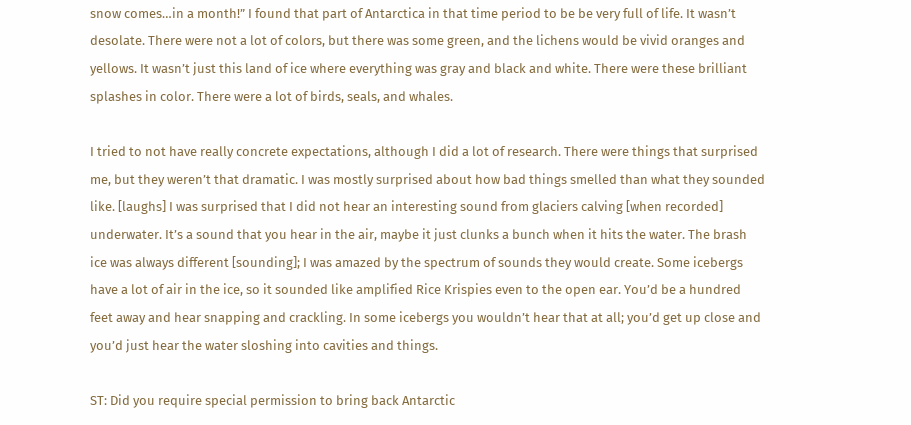snow comes…in a month!” I found that part of Antarctica in that time period to be be very full of life. It wasn’t desolate. There were not a lot of colors, but there was some green, and the lichens would be vivid oranges and yellows. It wasn’t just this land of ice where everything was gray and black and white. There were these brilliant splashes in color. There were a lot of birds, seals, and whales.

I tried to not have really concrete expectations, although I did a lot of research. There were things that surprised me, but they weren’t that dramatic. I was mostly surprised about how bad things smelled than what they sounded like. [laughs] I was surprised that I did not hear an interesting sound from glaciers calving [when recorded] underwater. It’s a sound that you hear in the air, maybe it just clunks a bunch when it hits the water. The brash ice was always different [sounding]; I was amazed by the spectrum of sounds they would create. Some icebergs have a lot of air in the ice, so it sounded like amplified Rice Krispies even to the open ear. You’d be a hundred feet away and hear snapping and crackling. In some icebergs you wouldn’t hear that at all; you’d get up close and you’d just hear the water sloshing into cavities and things.

ST: Did you require special permission to bring back Antarctic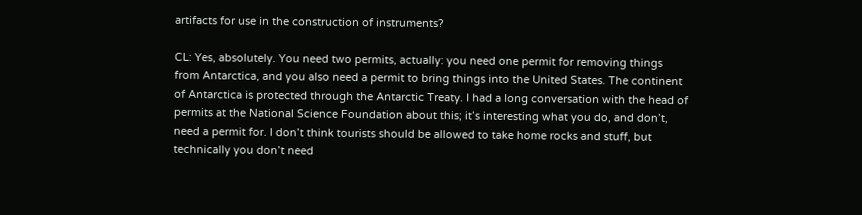artifacts for use in the construction of instruments?

CL: Yes, absolutely. You need two permits, actually: you need one permit for removing things from Antarctica, and you also need a permit to bring things into the United States. The continent of Antarctica is protected through the Antarctic Treaty. I had a long conversation with the head of permits at the National Science Foundation about this; it’s interesting what you do, and don’t, need a permit for. I don’t think tourists should be allowed to take home rocks and stuff, but technically you don’t need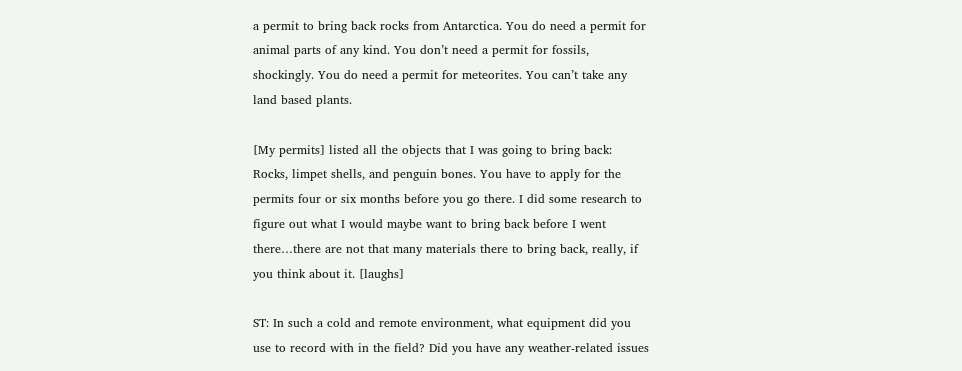a permit to bring back rocks from Antarctica. You do need a permit for animal parts of any kind. You don’t need a permit for fossils, shockingly. You do need a permit for meteorites. You can’t take any land based plants.

[My permits] listed all the objects that I was going to bring back: Rocks, limpet shells, and penguin bones. You have to apply for the permits four or six months before you go there. I did some research to figure out what I would maybe want to bring back before I went there…there are not that many materials there to bring back, really, if you think about it. [laughs]

ST: In such a cold and remote environment, what equipment did you use to record with in the field? Did you have any weather-related issues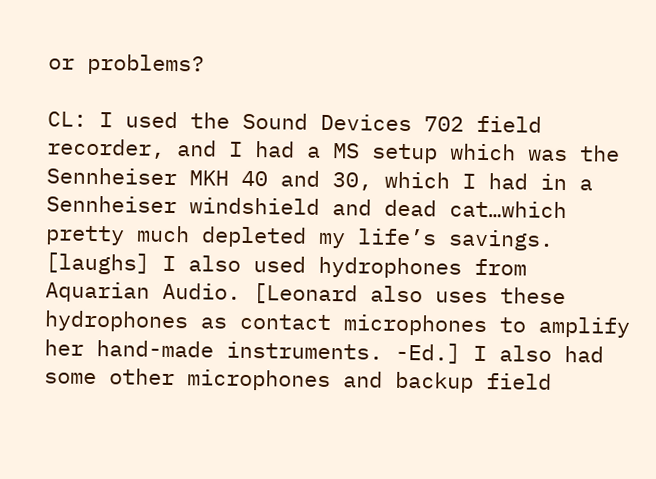or problems?

CL: I used the Sound Devices 702 field recorder, and I had a MS setup which was the Sennheiser MKH 40 and 30, which I had in a Sennheiser windshield and dead cat…which pretty much depleted my life’s savings. [laughs] I also used hydrophones from Aquarian Audio. [Leonard also uses these hydrophones as contact microphones to amplify her hand-made instruments. -Ed.] I also had some other microphones and backup field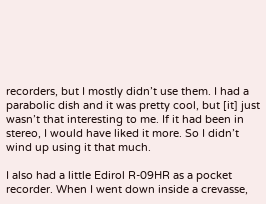recorders, but I mostly didn’t use them. I had a parabolic dish and it was pretty cool, but [it] just wasn’t that interesting to me. If it had been in stereo, I would have liked it more. So I didn’t wind up using it that much.

I also had a little Edirol R-09HR as a pocket recorder. When I went down inside a crevasse,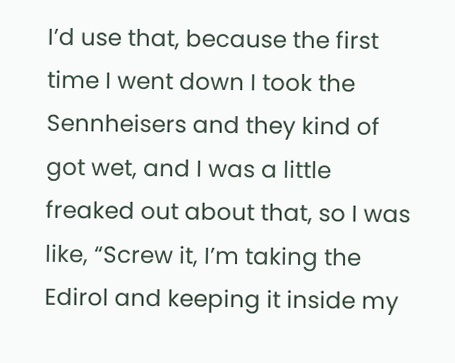I’d use that, because the first time I went down I took the Sennheisers and they kind of got wet, and I was a little freaked out about that, so I was like, “Screw it, I’m taking the Edirol and keeping it inside my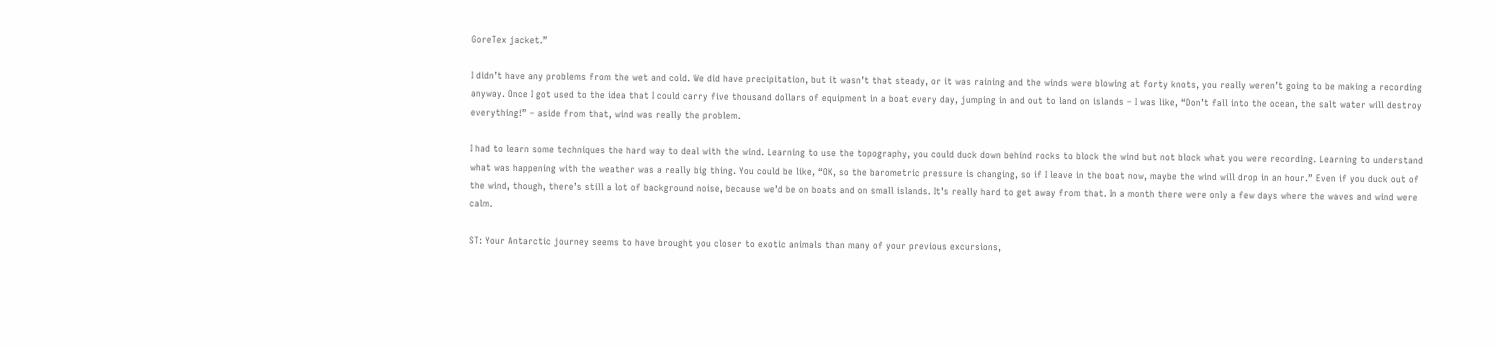GoreTex jacket.”

I didn’t have any problems from the wet and cold. We did have precipitation, but it wasn’t that steady, or it was raining and the winds were blowing at forty knots, you really weren’t going to be making a recording anyway. Once I got used to the idea that I could carry five thousand dollars of equipment in a boat every day, jumping in and out to land on islands – I was like, “Don’t fall into the ocean, the salt water will destroy everything!” – aside from that, wind was really the problem.

I had to learn some techniques the hard way to deal with the wind. Learning to use the topography, you could duck down behind rocks to block the wind but not block what you were recording. Learning to understand what was happening with the weather was a really big thing. You could be like, “OK, so the barometric pressure is changing, so if I leave in the boat now, maybe the wind will drop in an hour.” Even if you duck out of the wind, though, there’s still a lot of background noise, because we’d be on boats and on small islands. It’s really hard to get away from that. In a month there were only a few days where the waves and wind were calm.

ST: Your Antarctic journey seems to have brought you closer to exotic animals than many of your previous excursions,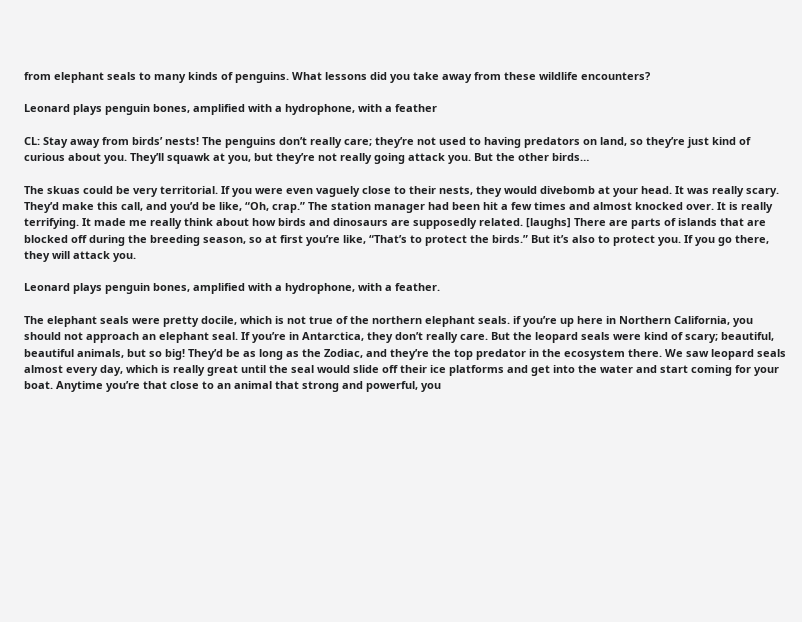from elephant seals to many kinds of penguins. What lessons did you take away from these wildlife encounters?

Leonard plays penguin bones, amplified with a hydrophone, with a feather

CL: Stay away from birds’ nests! The penguins don’t really care; they’re not used to having predators on land, so they’re just kind of curious about you. They’ll squawk at you, but they’re not really going attack you. But the other birds…

The skuas could be very territorial. If you were even vaguely close to their nests, they would divebomb at your head. It was really scary. They’d make this call, and you’d be like, “Oh, crap.” The station manager had been hit a few times and almost knocked over. It is really terrifying. It made me really think about how birds and dinosaurs are supposedly related. [laughs] There are parts of islands that are blocked off during the breeding season, so at first you’re like, “That’s to protect the birds.” But it’s also to protect you. If you go there, they will attack you.

Leonard plays penguin bones, amplified with a hydrophone, with a feather.

The elephant seals were pretty docile, which is not true of the northern elephant seals. if you’re up here in Northern California, you should not approach an elephant seal. If you’re in Antarctica, they don’t really care. But the leopard seals were kind of scary; beautiful, beautiful animals, but so big! They’d be as long as the Zodiac, and they’re the top predator in the ecosystem there. We saw leopard seals almost every day, which is really great until the seal would slide off their ice platforms and get into the water and start coming for your boat. Anytime you’re that close to an animal that strong and powerful, you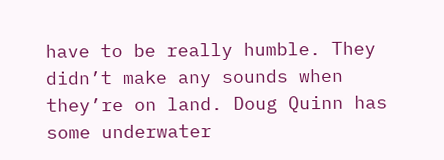have to be really humble. They didn’t make any sounds when they’re on land. Doug Quinn has some underwater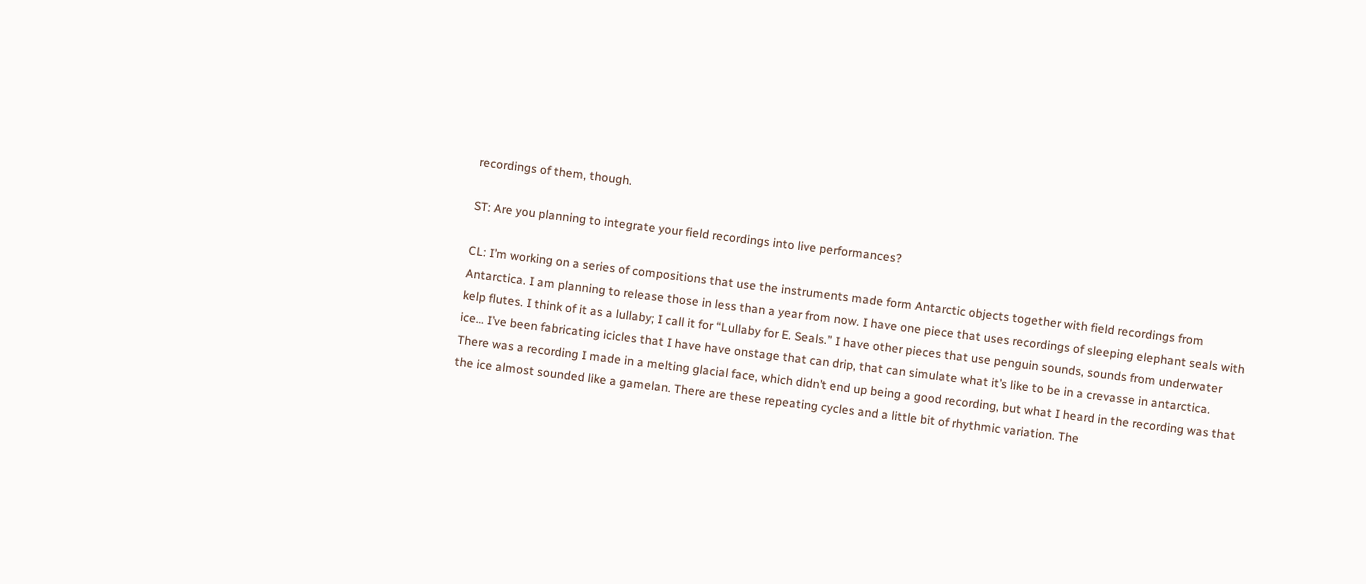recordings of them, though.

ST: Are you planning to integrate your field recordings into live performances?

CL: I’m working on a series of compositions that use the instruments made form Antarctic objects together with field recordings from Antarctica. I am planning to release those in less than a year from now. I have one piece that uses recordings of sleeping elephant seals with kelp flutes. I think of it as a lullaby; I call it for “Lullaby for E. Seals.” I have other pieces that use penguin sounds, sounds from underwater ice… I’ve been fabricating icicles that I have have onstage that can drip, that can simulate what it’s like to be in a crevasse in antarctica. There was a recording I made in a melting glacial face, which didn’t end up being a good recording, but what I heard in the recording was that the ice almost sounded like a gamelan. There are these repeating cycles and a little bit of rhythmic variation. The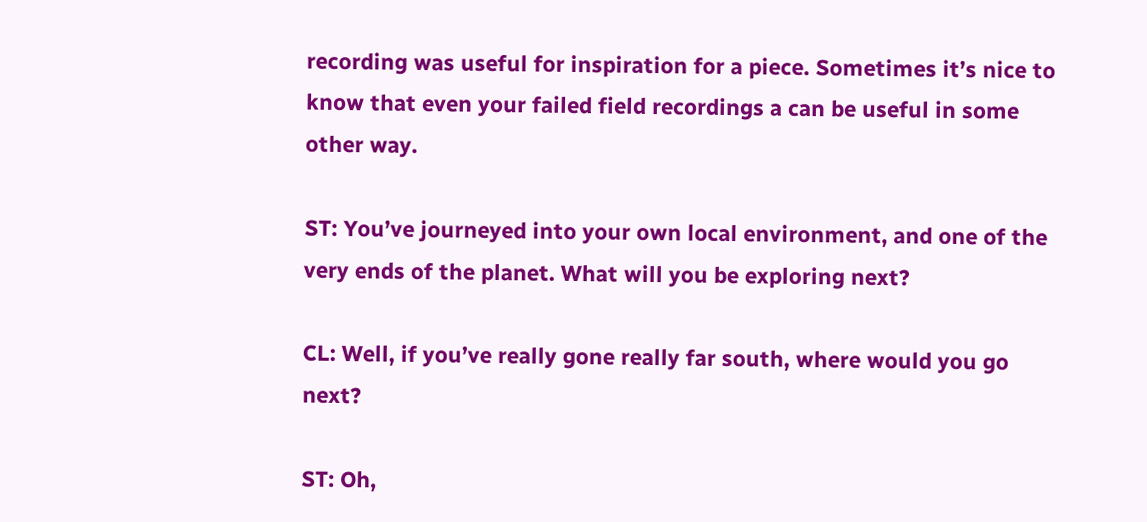recording was useful for inspiration for a piece. Sometimes it’s nice to know that even your failed field recordings a can be useful in some other way.

ST: You’ve journeyed into your own local environment, and one of the very ends of the planet. What will you be exploring next?

CL: Well, if you’ve really gone really far south, where would you go next?

ST: Oh,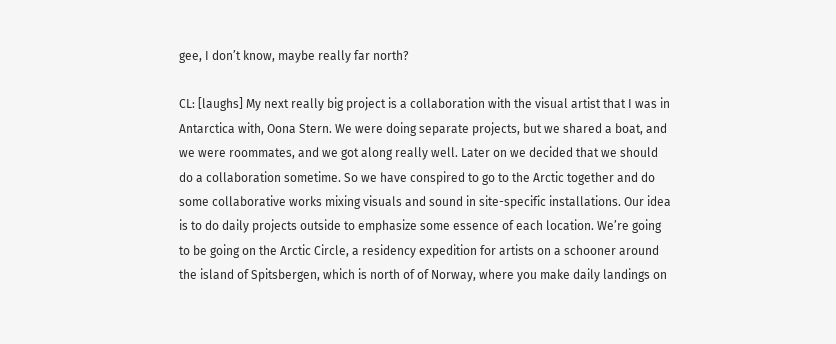gee, I don’t know, maybe really far north?

CL: [laughs] My next really big project is a collaboration with the visual artist that I was in Antarctica with, Oona Stern. We were doing separate projects, but we shared a boat, and we were roommates, and we got along really well. Later on we decided that we should do a collaboration sometime. So we have conspired to go to the Arctic together and do some collaborative works mixing visuals and sound in site-specific installations. Our idea is to do daily projects outside to emphasize some essence of each location. We’re going to be going on the Arctic Circle, a residency expedition for artists on a schooner around the island of Spitsbergen, which is north of of Norway, where you make daily landings on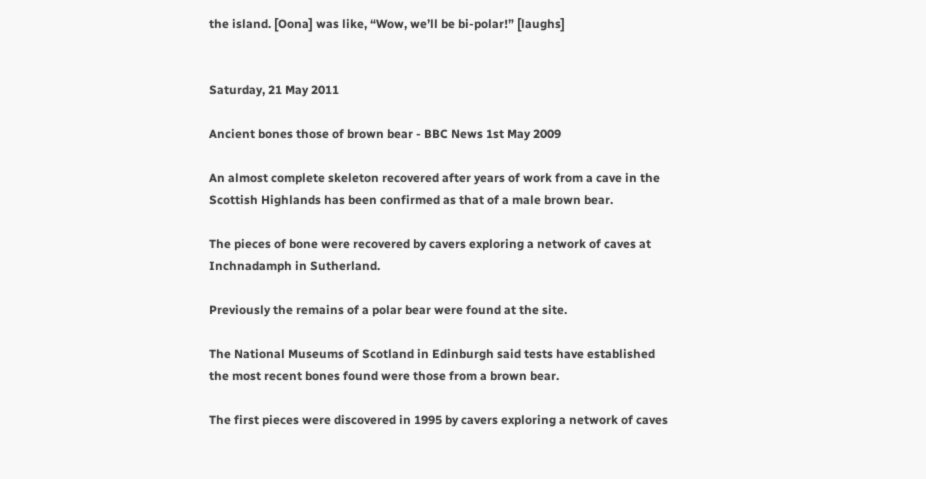the island. [Oona] was like, “Wow, we’ll be bi-polar!” [laughs]


Saturday, 21 May 2011

Ancient bones those of brown bear - BBC News 1st May 2009

An almost complete skeleton recovered after years of work from a cave in the Scottish Highlands has been confirmed as that of a male brown bear.

The pieces of bone were recovered by cavers exploring a network of caves at Inchnadamph in Sutherland.

Previously the remains of a polar bear were found at the site.

The National Museums of Scotland in Edinburgh said tests have established the most recent bones found were those from a brown bear.

The first pieces were discovered in 1995 by cavers exploring a network of caves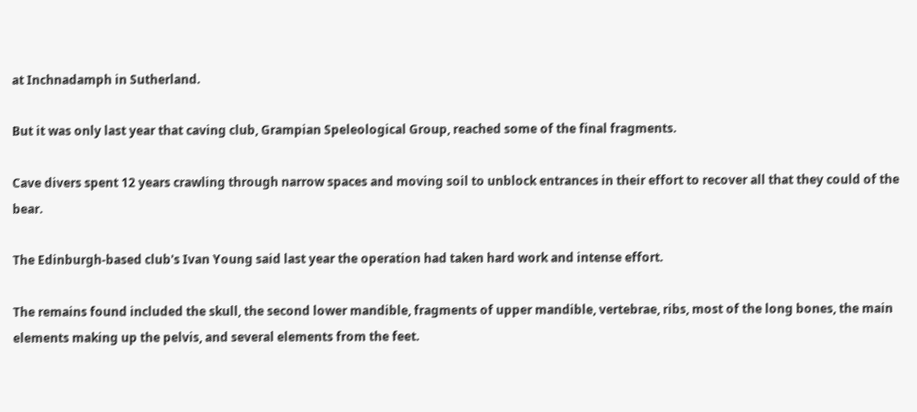at Inchnadamph in Sutherland.

But it was only last year that caving club, Grampian Speleological Group, reached some of the final fragments.

Cave divers spent 12 years crawling through narrow spaces and moving soil to unblock entrances in their effort to recover all that they could of the bear.

The Edinburgh-based club's Ivan Young said last year the operation had taken hard work and intense effort.

The remains found included the skull, the second lower mandible, fragments of upper mandible, vertebrae, ribs, most of the long bones, the main elements making up the pelvis, and several elements from the feet.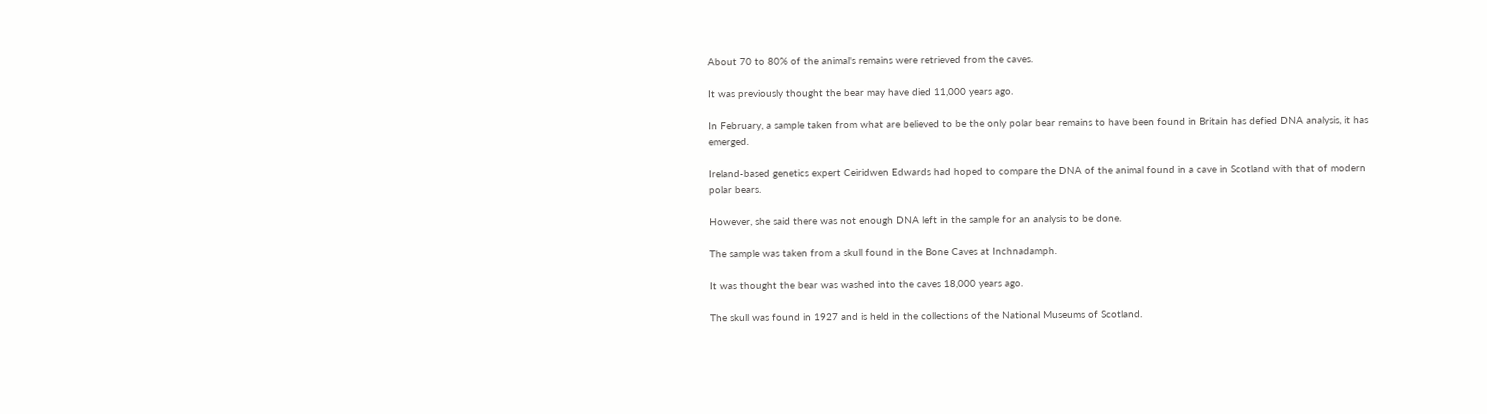About 70 to 80% of the animal's remains were retrieved from the caves.

It was previously thought the bear may have died 11,000 years ago.

In February, a sample taken from what are believed to be the only polar bear remains to have been found in Britain has defied DNA analysis, it has emerged.

Ireland-based genetics expert Ceiridwen Edwards had hoped to compare the DNA of the animal found in a cave in Scotland with that of modern polar bears.

However, she said there was not enough DNA left in the sample for an analysis to be done.

The sample was taken from a skull found in the Bone Caves at Inchnadamph.

It was thought the bear was washed into the caves 18,000 years ago.

The skull was found in 1927 and is held in the collections of the National Museums of Scotland.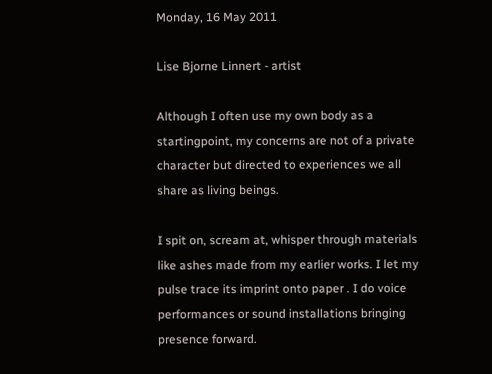Monday, 16 May 2011

Lise Bjorne Linnert - artist

Although I often use my own body as a startingpoint, my concerns are not of a private character but directed to experiences we all share as living beings.

I spit on, scream at, whisper through materials like ashes made from my earlier works. I let my pulse trace its imprint onto paper . I do voice performances or sound installations bringing presence forward.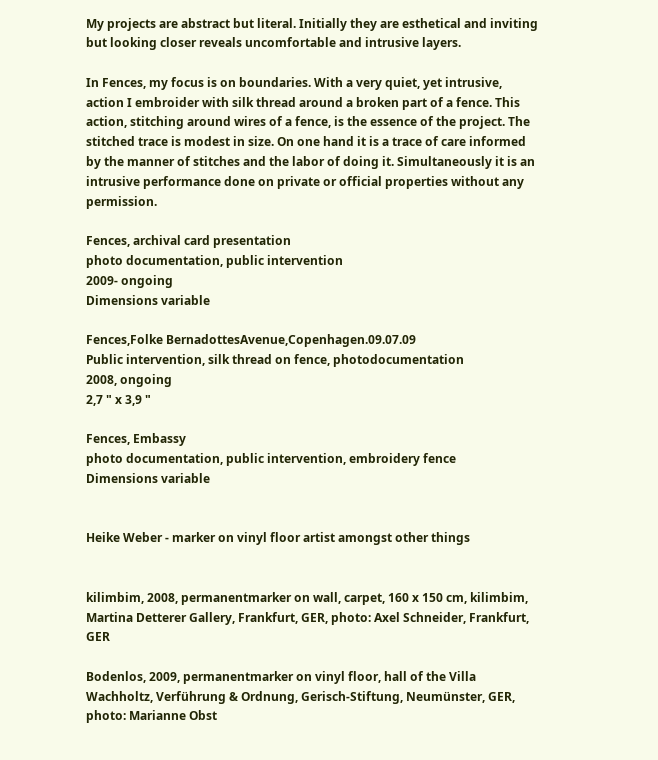My projects are abstract but literal. Initially they are esthetical and inviting but looking closer reveals uncomfortable and intrusive layers.

In Fences, my focus is on boundaries. With a very quiet, yet intrusive, action I embroider with silk thread around a broken part of a fence. This action, stitching around wires of a fence, is the essence of the project. The stitched trace is modest in size. On one hand it is a trace of care informed by the manner of stitches and the labor of doing it. Simultaneously it is an intrusive performance done on private or official properties without any permission.

Fences, archival card presentation
photo documentation, public intervention
2009- ongoing
Dimensions variable

Fences,Folke BernadottesAvenue,Copenhagen.09.07.09
Public intervention, silk thread on fence, photodocumentation
2008, ongoing
2,7 " x 3,9 "

Fences, Embassy
photo documentation, public intervention, embroidery fence
Dimensions variable


Heike Weber - marker on vinyl floor artist amongst other things


kilimbim, 2008, permanentmarker on wall, carpet, 160 x 150 cm, kilimbim, Martina Detterer Gallery, Frankfurt, GER, photo: Axel Schneider, Frankfurt, GER

Bodenlos, 2009, permanentmarker on vinyl floor, hall of the Villa Wachholtz, Verführung & Ordnung, Gerisch-Stiftung, Neumünster, GER, photo: Marianne Obst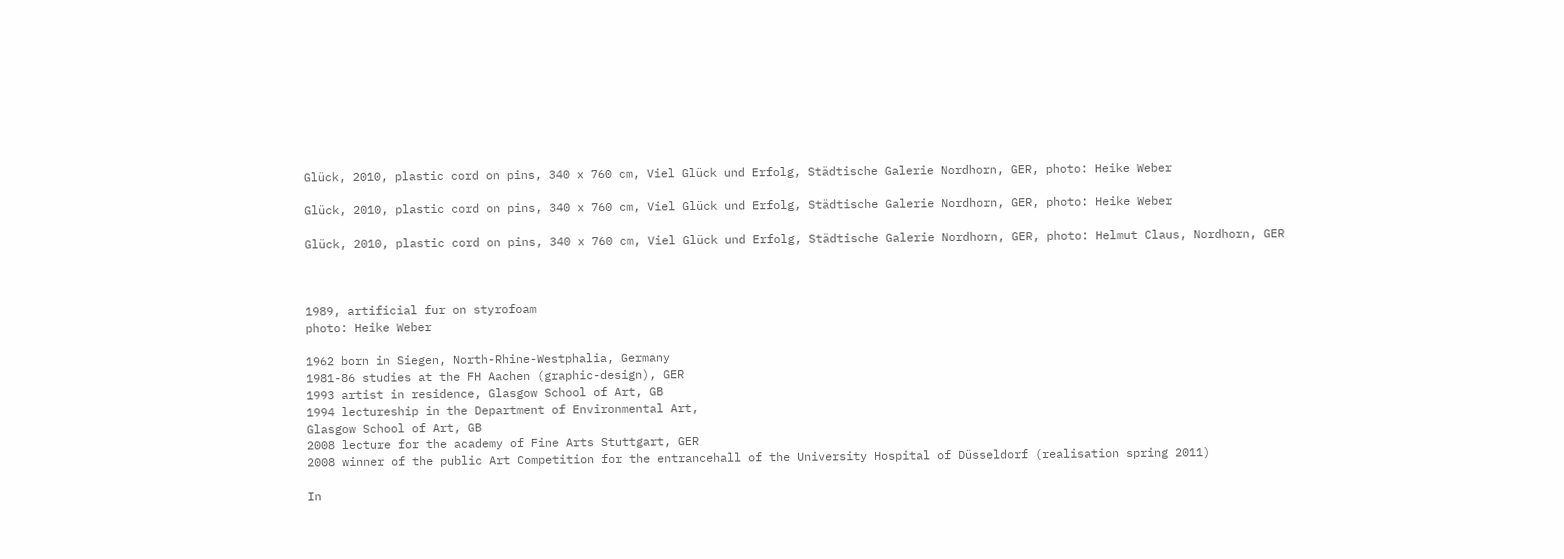Glück, 2010, plastic cord on pins, 340 x 760 cm, Viel Glück und Erfolg, Städtische Galerie Nordhorn, GER, photo: Heike Weber

Glück, 2010, plastic cord on pins, 340 x 760 cm, Viel Glück und Erfolg, Städtische Galerie Nordhorn, GER, photo: Heike Weber

Glück, 2010, plastic cord on pins, 340 x 760 cm, Viel Glück und Erfolg, Städtische Galerie Nordhorn, GER, photo: Helmut Claus, Nordhorn, GER



1989, artificial fur on styrofoam
photo: Heike Weber

1962 born in Siegen, North-Rhine-Westphalia, Germany
1981-86 studies at the FH Aachen (graphic-design), GER
1993 artist in residence, Glasgow School of Art, GB
1994 lectureship in the Department of Environmental Art,
Glasgow School of Art, GB
2008 lecture for the academy of Fine Arts Stuttgart, GER
2008 winner of the public Art Competition for the entrancehall of the University Hospital of Düsseldorf (realisation spring 2011)

In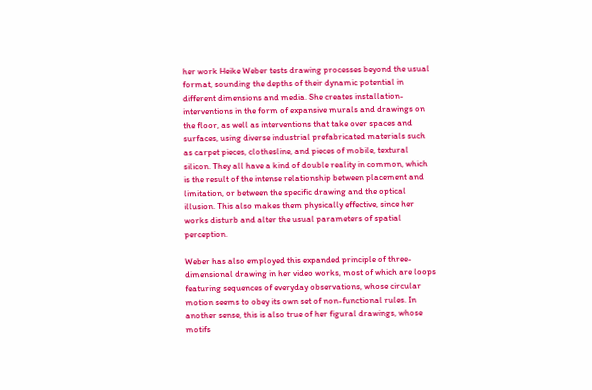her work Heike Weber tests drawing processes beyond the usual format, sounding the depths of their dynamic potential in different dimensions and media. She creates installation-interventions in the form of expansive murals and drawings on the floor, as well as interventions that take over spaces and surfaces, using diverse industrial prefabricated materials such as carpet pieces, clothesline, and pieces of mobile, textural silicon. They all have a kind of double reality in common, which is the result of the intense relationship between placement and limitation, or between the specific drawing and the optical illusion. This also makes them physically effective, since her works disturb and alter the usual parameters of spatial perception.

Weber has also employed this expanded principle of three-dimensional drawing in her video works, most of which are loops featuring sequences of everyday observations, whose circular motion seems to obey its own set of non-functional rules. In another sense, this is also true of her figural drawings, whose motifs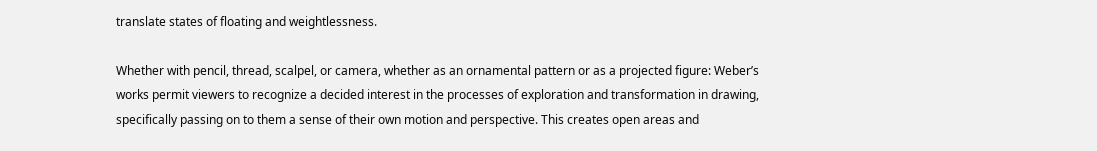translate states of floating and weightlessness.

Whether with pencil, thread, scalpel, or camera, whether as an ornamental pattern or as a projected figure: Weber’s works permit viewers to recognize a decided interest in the processes of exploration and transformation in drawing, specifically passing on to them a sense of their own motion and perspective. This creates open areas and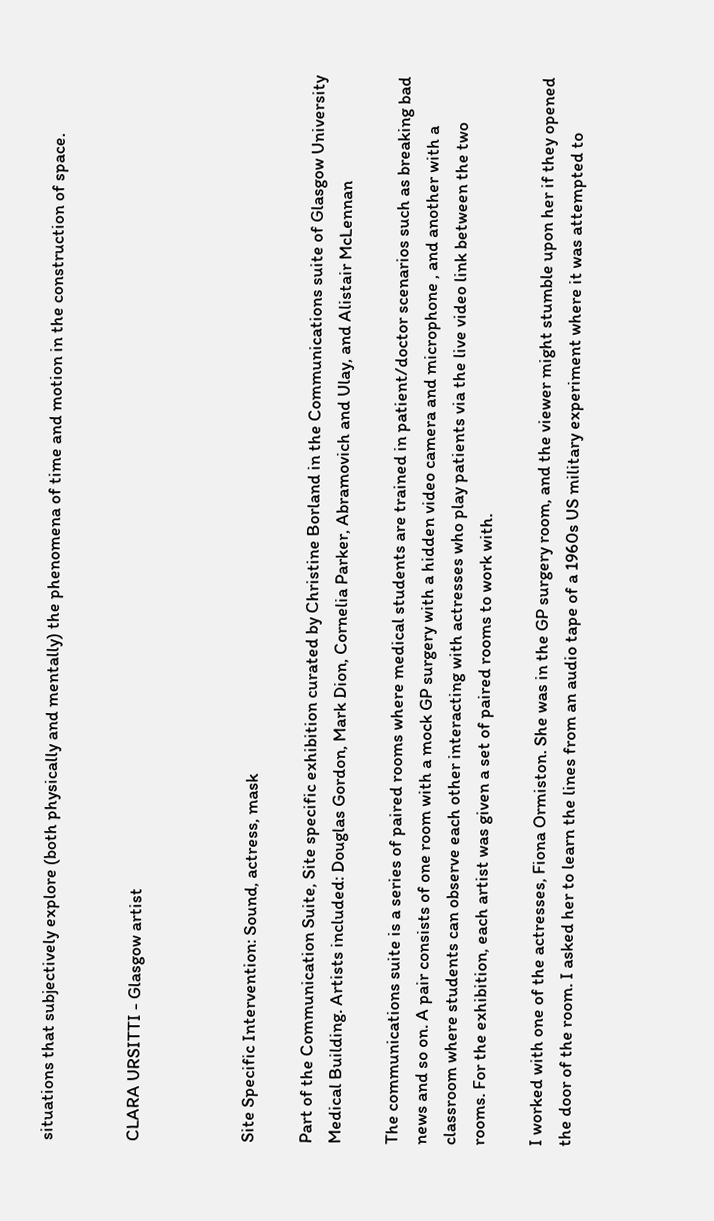situations that subjectively explore (both physically and mentally) the phenomena of time and motion in the construction of space.


CLARA URSITTI - Glasgow artist



Site Specific Intervention: Sound, actress, mask

Part of the Communication Suite, Site specific exhibition curated by Christine Borland in the Communications suite of Glasgow University Medical Building. Artists included: Douglas Gordon, Mark Dion, Cornelia Parker, Abramovich and Ulay, and Alistair McLennan

The communications suite is a series of paired rooms where medical students are trained in patient/doctor scenarios such as breaking bad news and so on. A pair consists of one room with a mock GP surgery with a hidden video camera and microphone , and another with a classroom where students can observe each other interacting with actresses who play patients via the live video link between the two rooms. For the exhibition, each artist was given a set of paired rooms to work with.

I worked with one of the actresses, Fiona Ormiston. She was in the GP surgery room, and the viewer might stumble upon her if they opened the door of the room. I asked her to learn the lines from an audio tape of a 1960s US military experiment where it was attempted to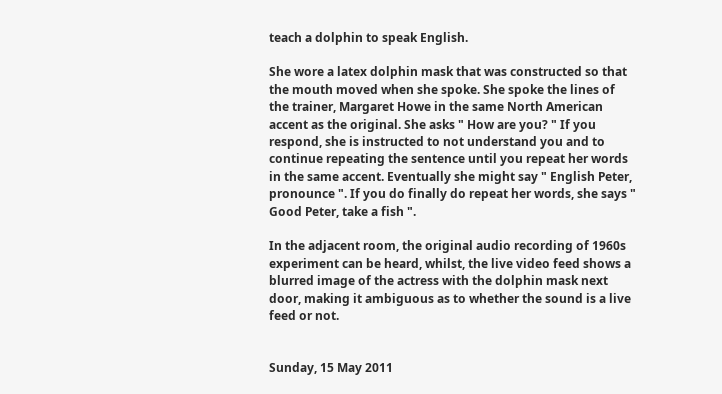teach a dolphin to speak English.

She wore a latex dolphin mask that was constructed so that the mouth moved when she spoke. She spoke the lines of the trainer, Margaret Howe in the same North American accent as the original. She asks " How are you? " If you respond, she is instructed to not understand you and to continue repeating the sentence until you repeat her words in the same accent. Eventually she might say " English Peter, pronounce ". If you do finally do repeat her words, she says " Good Peter, take a fish ".

In the adjacent room, the original audio recording of 1960s experiment can be heard, whilst, the live video feed shows a blurred image of the actress with the dolphin mask next door, making it ambiguous as to whether the sound is a live feed or not.


Sunday, 15 May 2011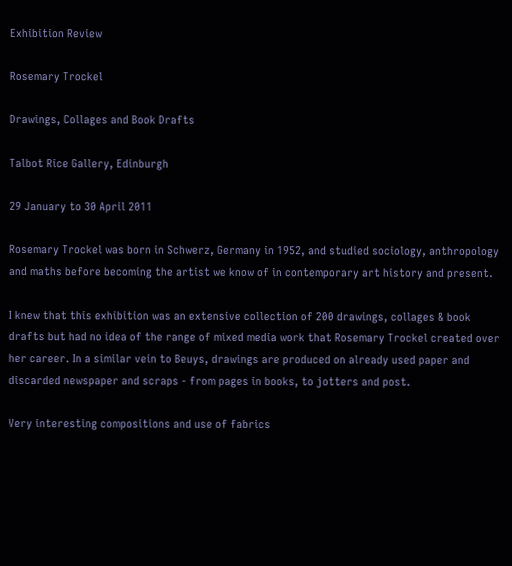Exhibition Review

Rosemary Trockel

Drawings, Collages and Book Drafts

Talbot Rice Gallery, Edinburgh

29 January to 30 April 2011

Rosemary Trockel was born in Schwerz, Germany in 1952, and studied sociology, anthropology and maths before becoming the artist we know of in contemporary art history and present.

I knew that this exhibition was an extensive collection of 200 drawings, collages & book drafts but had no idea of the range of mixed media work that Rosemary Trockel created over her career. In a similar vein to Beuys, drawings are produced on already used paper and discarded newspaper and scraps - from pages in books, to jotters and post.

Very interesting compositions and use of fabrics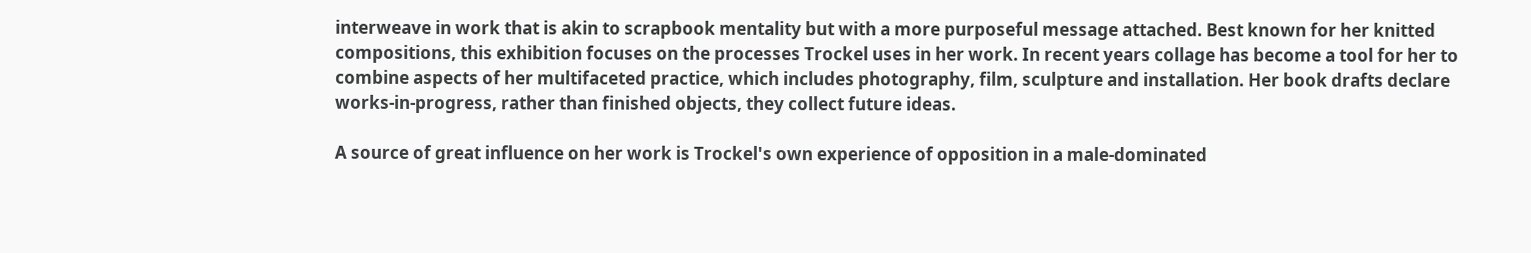interweave in work that is akin to scrapbook mentality but with a more purposeful message attached. Best known for her knitted compositions, this exhibition focuses on the processes Trockel uses in her work. In recent years collage has become a tool for her to combine aspects of her multifaceted practice, which includes photography, film, sculpture and installation. Her book drafts declare works-in-progress, rather than finished objects, they collect future ideas.

A source of great influence on her work is Trockel's own experience of opposition in a male-dominated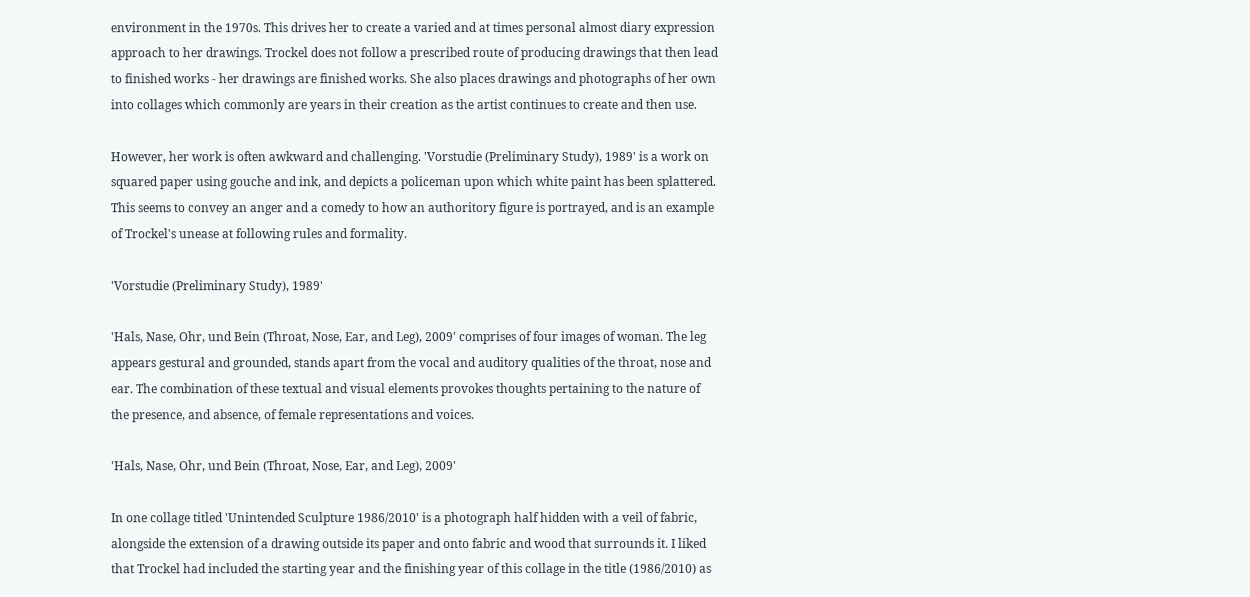environment in the 1970s. This drives her to create a varied and at times personal almost diary expression approach to her drawings. Trockel does not follow a prescribed route of producing drawings that then lead to finished works - her drawings are finished works. She also places drawings and photographs of her own into collages which commonly are years in their creation as the artist continues to create and then use.

However, her work is often awkward and challenging. 'Vorstudie (Preliminary Study), 1989' is a work on squared paper using gouche and ink, and depicts a policeman upon which white paint has been splattered. This seems to convey an anger and a comedy to how an authoritory figure is portrayed, and is an example of Trockel's unease at following rules and formality.

'Vorstudie (Preliminary Study), 1989'

'Hals, Nase, Ohr, und Bein (Throat, Nose, Ear, and Leg), 2009' comprises of four images of woman. The leg appears gestural and grounded, stands apart from the vocal and auditory qualities of the throat, nose and ear. The combination of these textual and visual elements provokes thoughts pertaining to the nature of the presence, and absence, of female representations and voices.

'Hals, Nase, Ohr, und Bein (Throat, Nose, Ear, and Leg), 2009'

In one collage titled 'Unintended Sculpture 1986/2010' is a photograph half hidden with a veil of fabric, alongside the extension of a drawing outside its paper and onto fabric and wood that surrounds it. I liked that Trockel had included the starting year and the finishing year of this collage in the title (1986/2010) as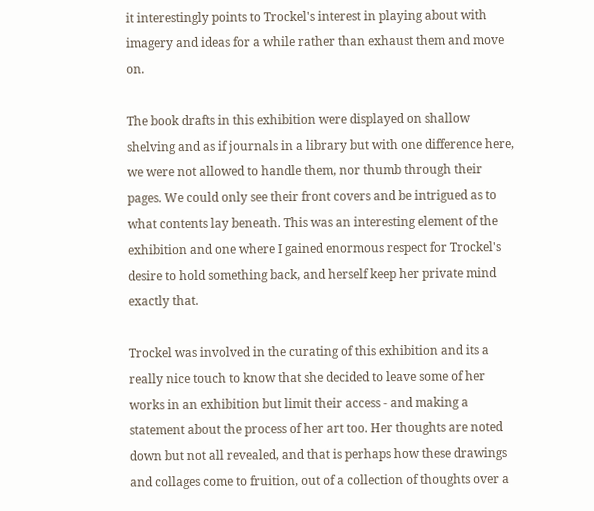it interestingly points to Trockel's interest in playing about with imagery and ideas for a while rather than exhaust them and move on.

The book drafts in this exhibition were displayed on shallow shelving and as if journals in a library but with one difference here, we were not allowed to handle them, nor thumb through their pages. We could only see their front covers and be intrigued as to what contents lay beneath. This was an interesting element of the exhibition and one where I gained enormous respect for Trockel's desire to hold something back, and herself keep her private mind exactly that.

Trockel was involved in the curating of this exhibition and its a really nice touch to know that she decided to leave some of her works in an exhibition but limit their access - and making a statement about the process of her art too. Her thoughts are noted down but not all revealed, and that is perhaps how these drawings and collages come to fruition, out of a collection of thoughts over a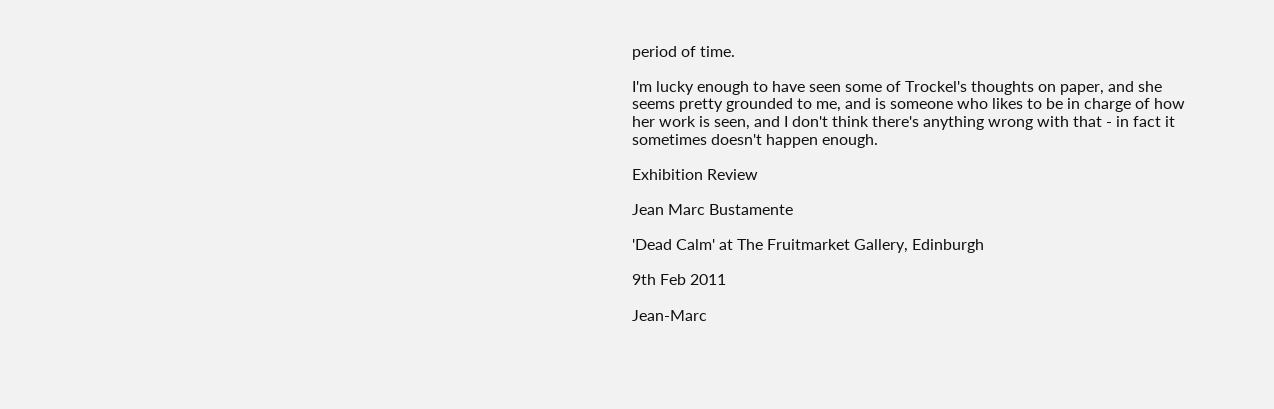period of time.

I'm lucky enough to have seen some of Trockel's thoughts on paper, and she seems pretty grounded to me, and is someone who likes to be in charge of how her work is seen, and I don't think there's anything wrong with that - in fact it sometimes doesn't happen enough.

Exhibition Review

Jean Marc Bustamente

'Dead Calm' at The Fruitmarket Gallery, Edinburgh

9th Feb 2011

Jean-Marc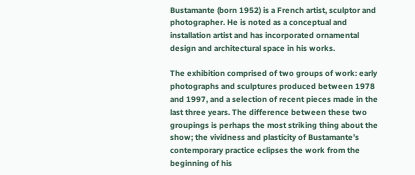Bustamante (born 1952) is a French artist, sculptor and photographer. He is noted as a conceptual and installation artist and has incorporated ornamental design and architectural space in his works.

The exhibition comprised of two groups of work: early photographs and sculptures produced between 1978 and 1997, and a selection of recent pieces made in the last three years. The difference between these two groupings is perhaps the most striking thing about the show; the vividness and plasticity of Bustamante’s contemporary practice eclipses the work from the beginning of his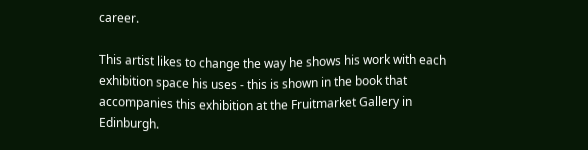career.

This artist likes to change the way he shows his work with each exhibition space his uses - this is shown in the book that accompanies this exhibition at the Fruitmarket Gallery in Edinburgh.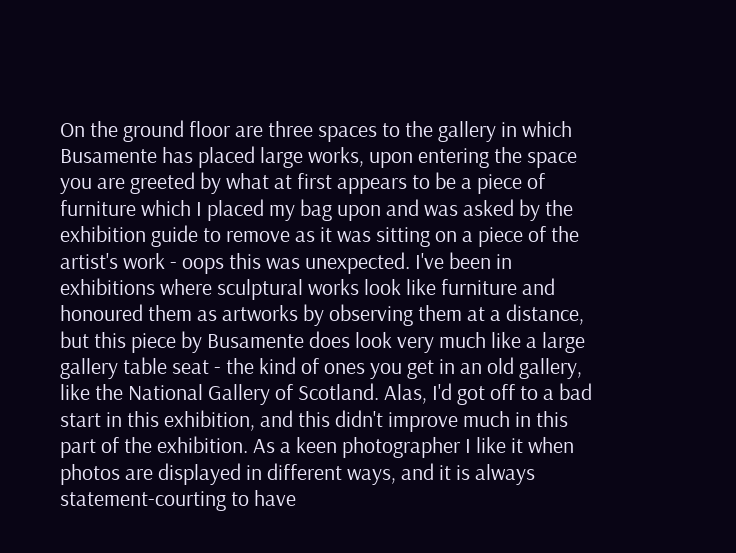On the ground floor are three spaces to the gallery in which Busamente has placed large works, upon entering the space you are greeted by what at first appears to be a piece of furniture which I placed my bag upon and was asked by the exhibition guide to remove as it was sitting on a piece of the artist's work - oops this was unexpected. I've been in exhibitions where sculptural works look like furniture and honoured them as artworks by observing them at a distance, but this piece by Busamente does look very much like a large gallery table seat - the kind of ones you get in an old gallery, like the National Gallery of Scotland. Alas, I'd got off to a bad start in this exhibition, and this didn't improve much in this part of the exhibition. As a keen photographer I like it when photos are displayed in different ways, and it is always statement-courting to have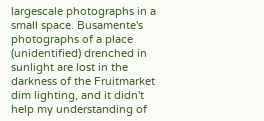largescale photographs in a small space. Busamente's photographs of a place (unidentified) drenched in sunlight are lost in the darkness of the Fruitmarket dim lighting, and it didn't help my understanding of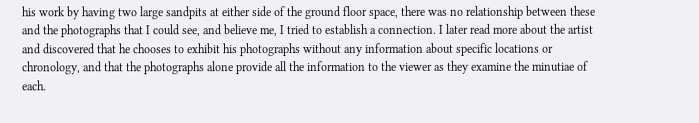his work by having two large sandpits at either side of the ground floor space, there was no relationship between these and the photographs that I could see, and believe me, I tried to establish a connection. I later read more about the artist and discovered that he chooses to exhibit his photographs without any information about specific locations or chronology, and that the photographs alone provide all the information to the viewer as they examine the minutiae of each.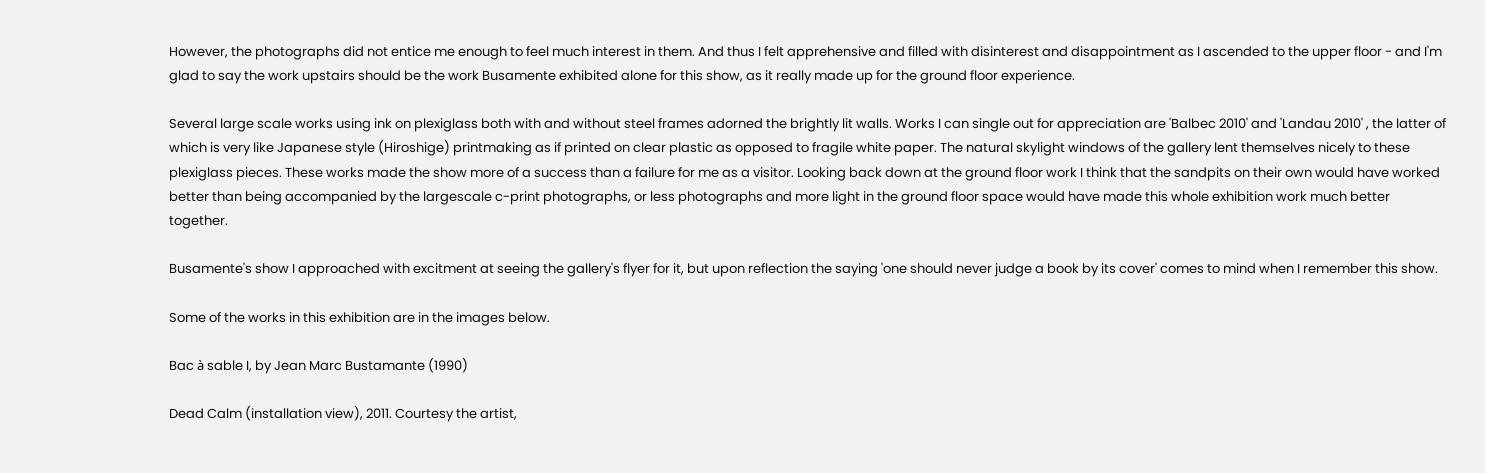However, the photographs did not entice me enough to feel much interest in them. And thus I felt apprehensive and filled with disinterest and disappointment as I ascended to the upper floor - and I'm glad to say the work upstairs should be the work Busamente exhibited alone for this show, as it really made up for the ground floor experience.

Several large scale works using ink on plexiglass both with and without steel frames adorned the brightly lit walls. Works I can single out for appreciation are 'Balbec 2010' and 'Landau 2010' , the latter of which is very like Japanese style (Hiroshige) printmaking as if printed on clear plastic as opposed to fragile white paper. The natural skylight windows of the gallery lent themselves nicely to these plexiglass pieces. These works made the show more of a success than a failure for me as a visitor. Looking back down at the ground floor work I think that the sandpits on their own would have worked better than being accompanied by the largescale c-print photographs, or less photographs and more light in the ground floor space would have made this whole exhibition work much better together.

Busamente's show I approached with excitment at seeing the gallery's flyer for it, but upon reflection the saying 'one should never judge a book by its cover' comes to mind when I remember this show.

Some of the works in this exhibition are in the images below.

Bac à sable I, by Jean Marc Bustamante (1990)

Dead Calm (installation view), 2011. Courtesy the artist,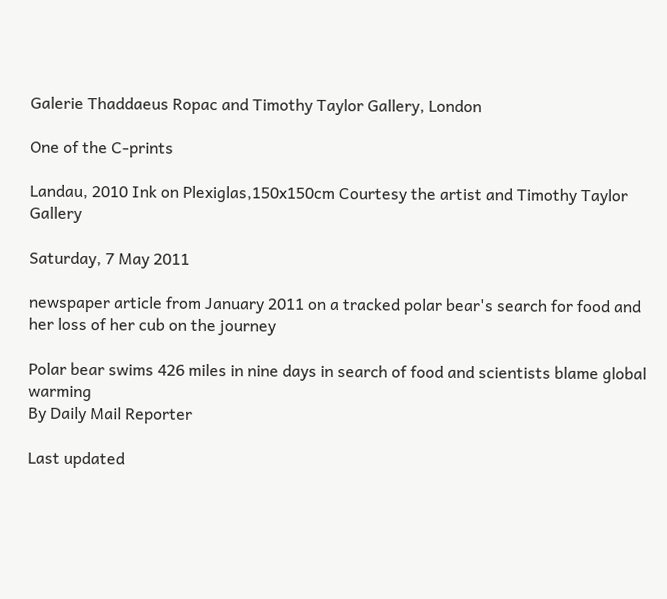Galerie Thaddaeus Ropac and Timothy Taylor Gallery, London

One of the C-prints

Landau, 2010 Ink on Plexiglas,150x150cm Courtesy the artist and Timothy Taylor Gallery

Saturday, 7 May 2011

newspaper article from January 2011 on a tracked polar bear's search for food and her loss of her cub on the journey

Polar bear swims 426 miles in nine days in search of food and scientists blame global warming
By Daily Mail Reporter

Last updated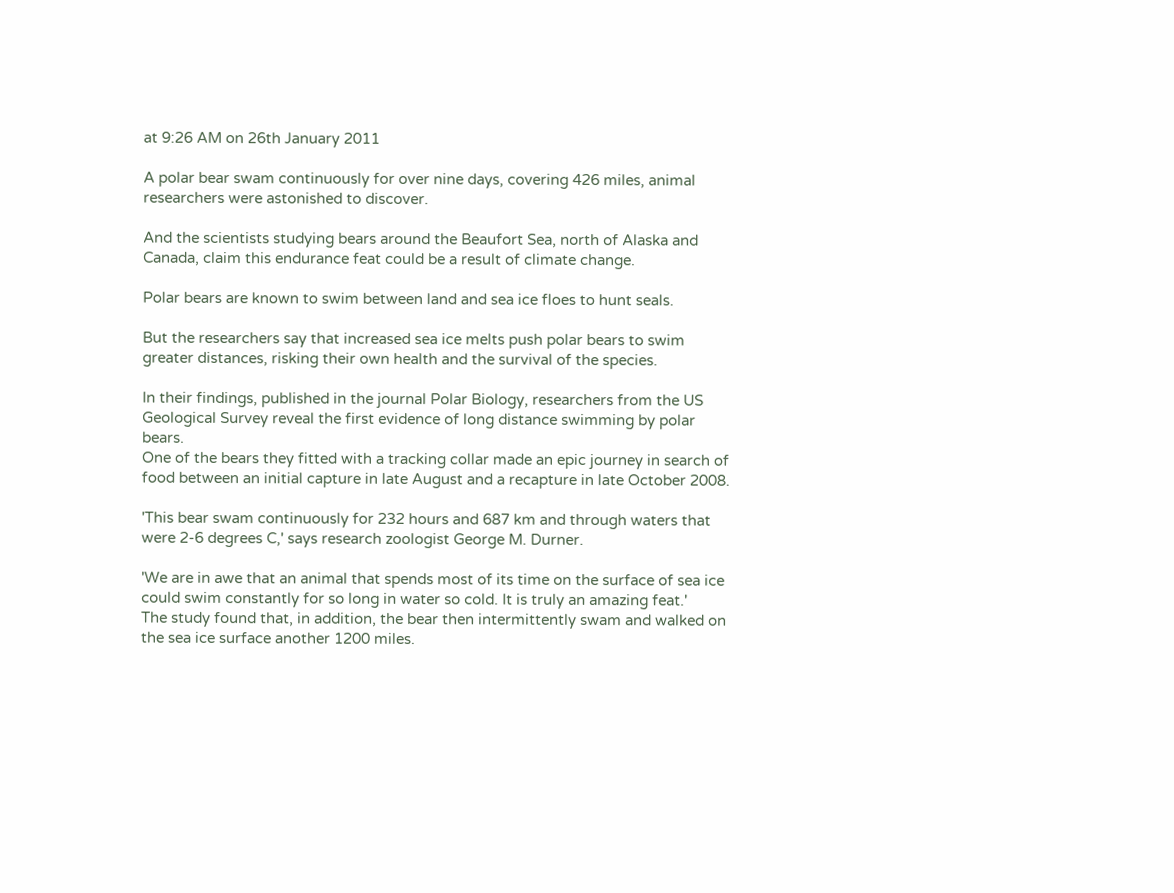at 9:26 AM on 26th January 2011

A polar bear swam continuously for over nine days, covering 426 miles, animal researchers were astonished to discover.

And the scientists studying bears around the Beaufort Sea, north of Alaska and Canada, claim this endurance feat could be a result of climate change.

Polar bears are known to swim between land and sea ice floes to hunt seals.

But the researchers say that increased sea ice melts push polar bears to swim greater distances, risking their own health and the survival of the species.

In their findings, published in the journal Polar Biology, researchers from the US Geological Survey reveal the first evidence of long distance swimming by polar bears.
One of the bears they fitted with a tracking collar made an epic journey in search of food between an initial capture in late August and a recapture in late October 2008.

'This bear swam continuously for 232 hours and 687 km and through waters that were 2-6 degrees C,' says research zoologist George M. Durner.

'We are in awe that an animal that spends most of its time on the surface of sea ice could swim constantly for so long in water so cold. It is truly an amazing feat.'
The study found that, in addition, the bear then intermittently swam and walked on the sea ice surface another 1200 miles.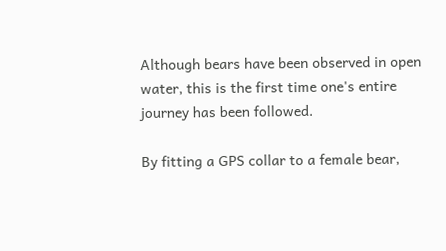Although bears have been observed in open water, this is the first time one's entire journey has been followed.

By fitting a GPS collar to a female bear,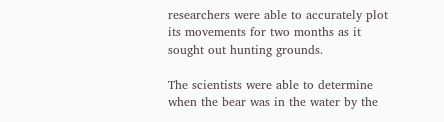researchers were able to accurately plot its movements for two months as it sought out hunting grounds.

The scientists were able to determine when the bear was in the water by the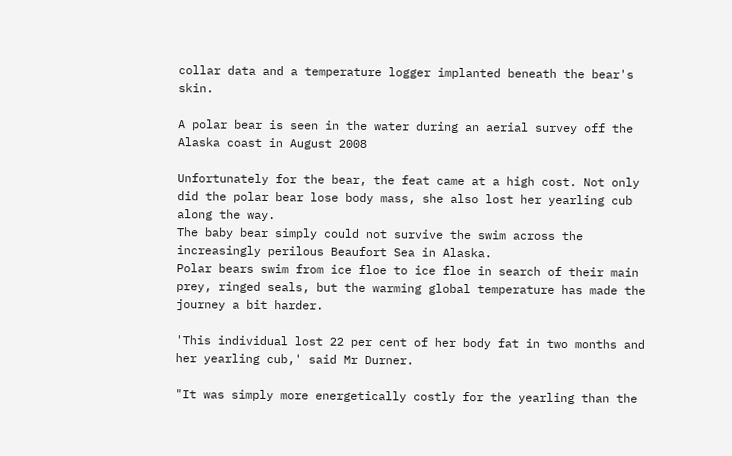collar data and a temperature logger implanted beneath the bear's skin.

A polar bear is seen in the water during an aerial survey off the Alaska coast in August 2008

Unfortunately for the bear, the feat came at a high cost. Not only did the polar bear lose body mass, she also lost her yearling cub along the way.
The baby bear simply could not survive the swim across the increasingly perilous Beaufort Sea in Alaska.
Polar bears swim from ice floe to ice floe in search of their main prey, ringed seals, but the warming global temperature has made the journey a bit harder.

'This individual lost 22 per cent of her body fat in two months and her yearling cub,' said Mr Durner.

"It was simply more energetically costly for the yearling than the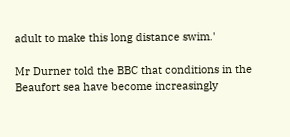adult to make this long distance swim.'

Mr Durner told the BBC that conditions in the Beaufort sea have become increasingly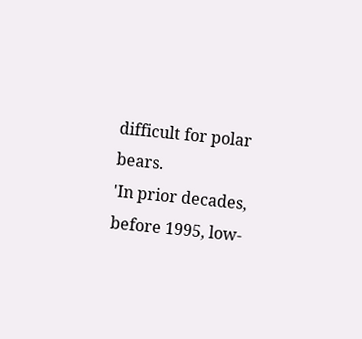difficult for polar bears.
'In prior decades, before 1995, low-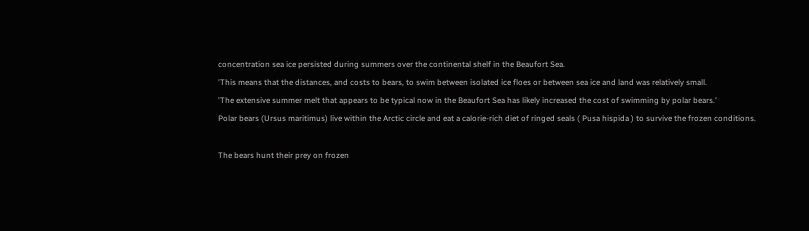concentration sea ice persisted during summers over the continental shelf in the Beaufort Sea.
'This means that the distances, and costs to bears, to swim between isolated ice floes or between sea ice and land was relatively small.
'The extensive summer melt that appears to be typical now in the Beaufort Sea has likely increased the cost of swimming by polar bears.'
Polar bears (Ursus maritimus) live within the Arctic circle and eat a calorie-rich diet of ringed seals ( Pusa hispida ) to survive the frozen conditions.

The bears hunt their prey on frozen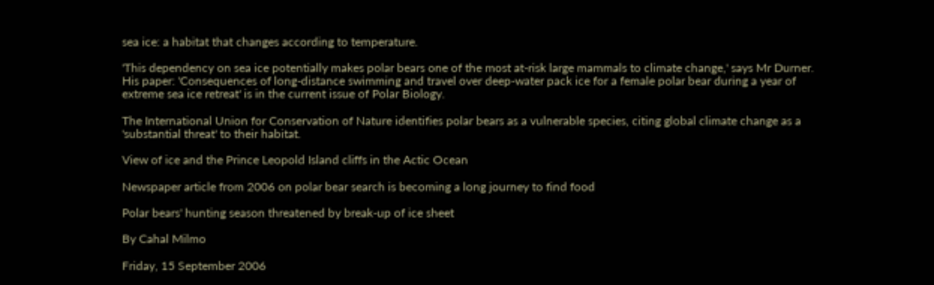sea ice: a habitat that changes according to temperature.

'This dependency on sea ice potentially makes polar bears one of the most at-risk large mammals to climate change,' says Mr Durner.
His paper: 'Consequences of long-distance swimming and travel over deep-water pack ice for a female polar bear during a year of extreme sea ice retreat' is in the current issue of Polar Biology.

The International Union for Conservation of Nature identifies polar bears as a vulnerable species, citing global climate change as a 'substantial threat' to their habitat.

View of ice and the Prince Leopold Island cliffs in the Actic Ocean

Newspaper article from 2006 on polar bear search is becoming a long journey to find food

Polar bears' hunting season threatened by break-up of ice sheet

By Cahal Milmo

Friday, 15 September 2006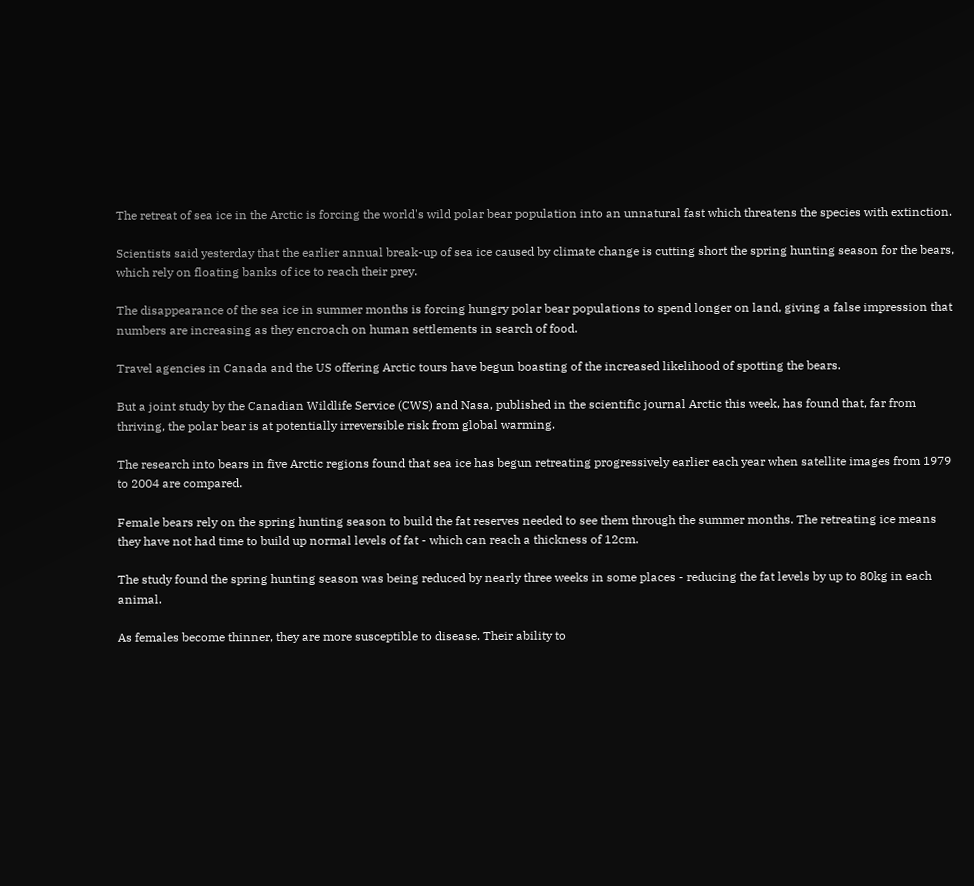The retreat of sea ice in the Arctic is forcing the world's wild polar bear population into an unnatural fast which threatens the species with extinction.

Scientists said yesterday that the earlier annual break-up of sea ice caused by climate change is cutting short the spring hunting season for the bears, which rely on floating banks of ice to reach their prey.

The disappearance of the sea ice in summer months is forcing hungry polar bear populations to spend longer on land, giving a false impression that numbers are increasing as they encroach on human settlements in search of food.

Travel agencies in Canada and the US offering Arctic tours have begun boasting of the increased likelihood of spotting the bears.

But a joint study by the Canadian Wildlife Service (CWS) and Nasa, published in the scientific journal Arctic this week, has found that, far from thriving, the polar bear is at potentially irreversible risk from global warming.

The research into bears in five Arctic regions found that sea ice has begun retreating progressively earlier each year when satellite images from 1979 to 2004 are compared.

Female bears rely on the spring hunting season to build the fat reserves needed to see them through the summer months. The retreating ice means they have not had time to build up normal levels of fat - which can reach a thickness of 12cm.

The study found the spring hunting season was being reduced by nearly three weeks in some places - reducing the fat levels by up to 80kg in each animal.

As females become thinner, they are more susceptible to disease. Their ability to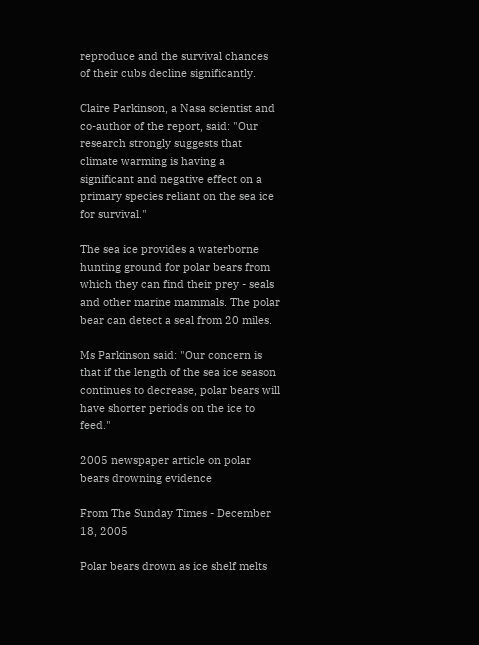reproduce and the survival chances of their cubs decline significantly.

Claire Parkinson, a Nasa scientist and co-author of the report, said: "Our research strongly suggests that climate warming is having a significant and negative effect on a primary species reliant on the sea ice for survival."

The sea ice provides a waterborne hunting ground for polar bears from which they can find their prey - seals and other marine mammals. The polar bear can detect a seal from 20 miles.

Ms Parkinson said: "Our concern is that if the length of the sea ice season continues to decrease, polar bears will have shorter periods on the ice to feed."

2005 newspaper article on polar bears drowning evidence

From The Sunday Times - December 18, 2005

Polar bears drown as ice shelf melts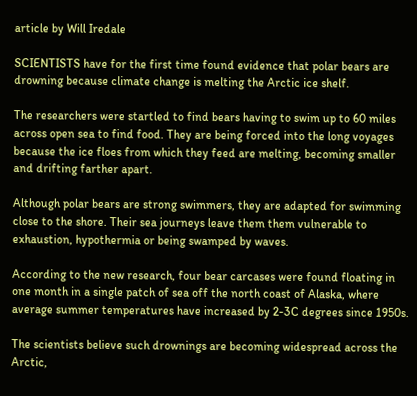article by Will Iredale

SCIENTISTS have for the first time found evidence that polar bears are drowning because climate change is melting the Arctic ice shelf.

The researchers were startled to find bears having to swim up to 60 miles across open sea to find food. They are being forced into the long voyages because the ice floes from which they feed are melting, becoming smaller and drifting farther apart.

Although polar bears are strong swimmers, they are adapted for swimming close to the shore. Their sea journeys leave them them vulnerable to exhaustion, hypothermia or being swamped by waves.

According to the new research, four bear carcases were found floating in one month in a single patch of sea off the north coast of Alaska, where average summer temperatures have increased by 2-3C degrees since 1950s.

The scientists believe such drownings are becoming widespread across the Arctic,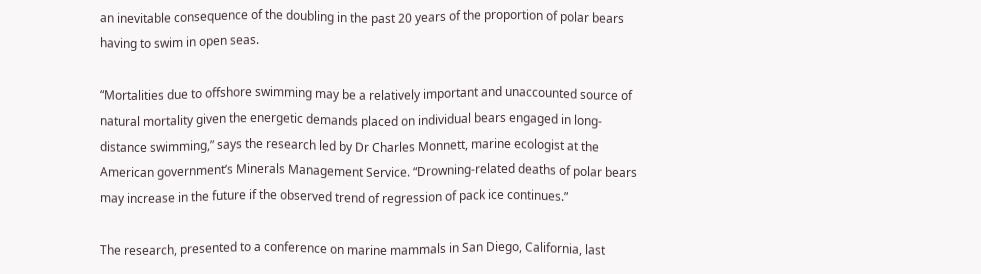an inevitable consequence of the doubling in the past 20 years of the proportion of polar bears having to swim in open seas.

“Mortalities due to offshore swimming may be a relatively important and unaccounted source of natural mortality given the energetic demands placed on individual bears engaged in long-distance swimming,” says the research led by Dr Charles Monnett, marine ecologist at the American government’s Minerals Management Service. “Drowning-related deaths of polar bears may increase in the future if the observed trend of regression of pack ice continues.”

The research, presented to a conference on marine mammals in San Diego, California, last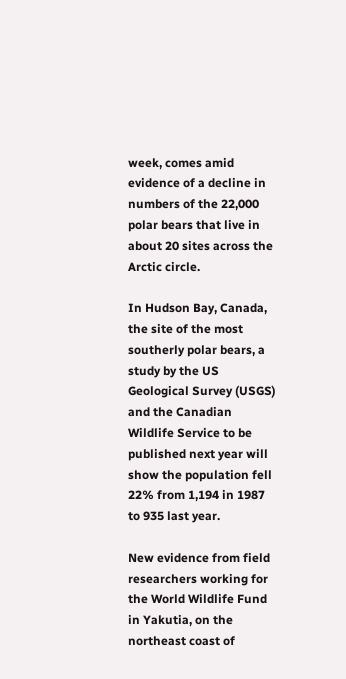week, comes amid evidence of a decline in numbers of the 22,000 polar bears that live in about 20 sites across the Arctic circle.

In Hudson Bay, Canada, the site of the most southerly polar bears, a study by the US Geological Survey (USGS) and the Canadian Wildlife Service to be published next year will show the population fell 22% from 1,194 in 1987 to 935 last year.

New evidence from field researchers working for the World Wildlife Fund in Yakutia, on the northeast coast of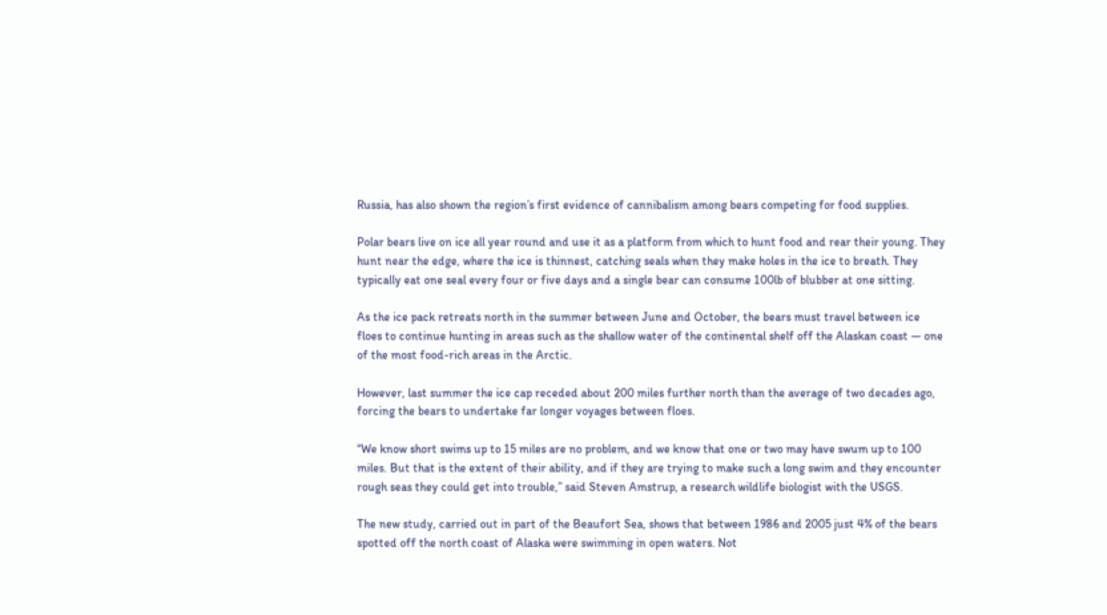Russia, has also shown the region’s first evidence of cannibalism among bears competing for food supplies.

Polar bears live on ice all year round and use it as a platform from which to hunt food and rear their young. They hunt near the edge, where the ice is thinnest, catching seals when they make holes in the ice to breath. They typically eat one seal every four or five days and a single bear can consume 100lb of blubber at one sitting.

As the ice pack retreats north in the summer between June and October, the bears must travel between ice floes to continue hunting in areas such as the shallow water of the continental shelf off the Alaskan coast — one of the most food-rich areas in the Arctic.

However, last summer the ice cap receded about 200 miles further north than the average of two decades ago, forcing the bears to undertake far longer voyages between floes.

“We know short swims up to 15 miles are no problem, and we know that one or two may have swum up to 100 miles. But that is the extent of their ability, and if they are trying to make such a long swim and they encounter rough seas they could get into trouble,” said Steven Amstrup, a research wildlife biologist with the USGS.

The new study, carried out in part of the Beaufort Sea, shows that between 1986 and 2005 just 4% of the bears spotted off the north coast of Alaska were swimming in open waters. Not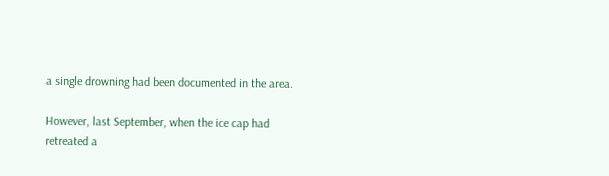a single drowning had been documented in the area.

However, last September, when the ice cap had retreated a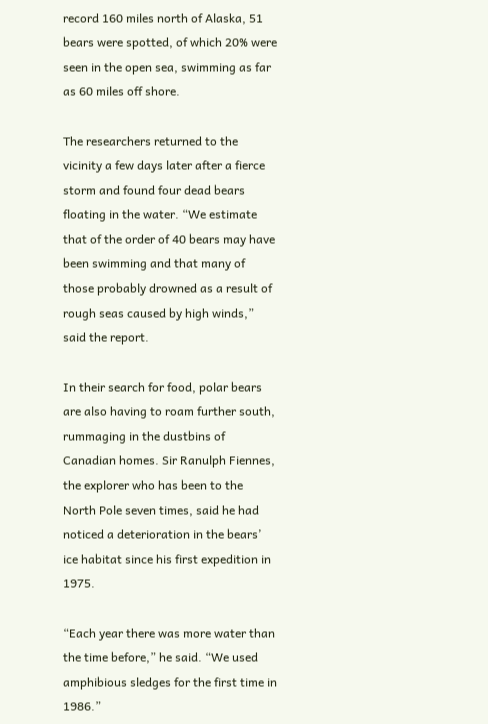record 160 miles north of Alaska, 51 bears were spotted, of which 20% were seen in the open sea, swimming as far as 60 miles off shore.

The researchers returned to the vicinity a few days later after a fierce storm and found four dead bears floating in the water. “We estimate that of the order of 40 bears may have been swimming and that many of those probably drowned as a result of rough seas caused by high winds,” said the report.

In their search for food, polar bears are also having to roam further south, rummaging in the dustbins of Canadian homes. Sir Ranulph Fiennes, the explorer who has been to the North Pole seven times, said he had noticed a deterioration in the bears’ ice habitat since his first expedition in 1975.

“Each year there was more water than the time before,” he said. “We used amphibious sledges for the first time in 1986.”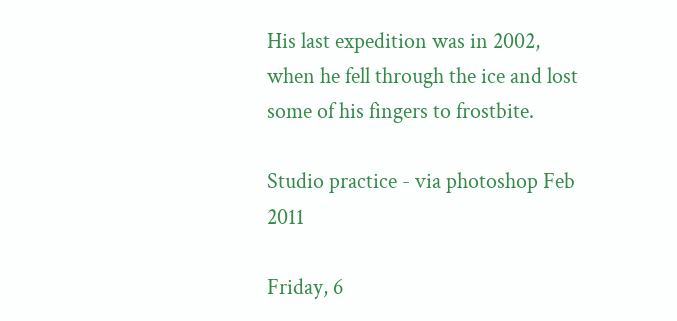His last expedition was in 2002, when he fell through the ice and lost some of his fingers to frostbite.

Studio practice - via photoshop Feb 2011

Friday, 6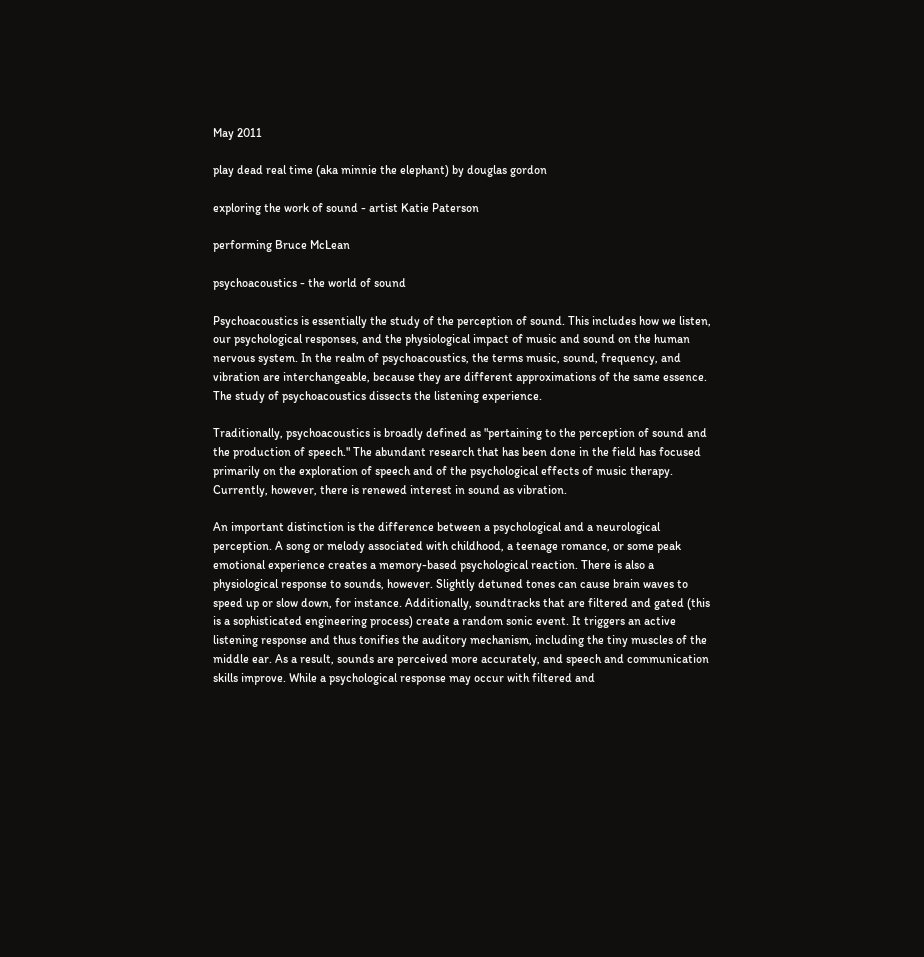May 2011

play dead real time (aka minnie the elephant) by douglas gordon

exploring the work of sound - artist Katie Paterson

performing Bruce McLean

psychoacoustics - the world of sound

Psychoacoustics is essentially the study of the perception of sound. This includes how we listen, our psychological responses, and the physiological impact of music and sound on the human nervous system. In the realm of psychoacoustics, the terms music, sound, frequency, and vibration are interchangeable, because they are different approximations of the same essence. The study of psychoacoustics dissects the listening experience.

Traditionally, psychoacoustics is broadly defined as "pertaining to the perception of sound and the production of speech." The abundant research that has been done in the field has focused primarily on the exploration of speech and of the psychological effects of music therapy. Currently, however, there is renewed interest in sound as vibration.

An important distinction is the difference between a psychological and a neurological perception. A song or melody associated with childhood, a teenage romance, or some peak emotional experience creates a memory-based psychological reaction. There is also a physiological response to sounds, however. Slightly detuned tones can cause brain waves to speed up or slow down, for instance. Additionally, soundtracks that are filtered and gated (this is a sophisticated engineering process) create a random sonic event. It triggers an active listening response and thus tonifies the auditory mechanism, including the tiny muscles of the middle ear. As a result, sounds are perceived more accurately, and speech and communication skills improve. While a psychological response may occur with filtered and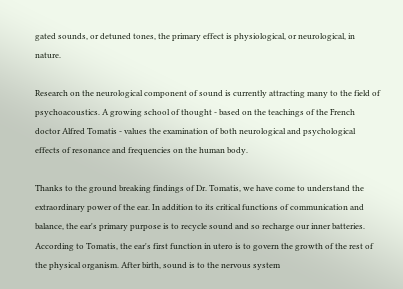gated sounds, or detuned tones, the primary effect is physiological, or neurological, in nature.

Research on the neurological component of sound is currently attracting many to the field of psychoacoustics. A growing school of thought - based on the teachings of the French doctor Alfred Tomatis - values the examination of both neurological and psychological effects of resonance and frequencies on the human body.

Thanks to the ground breaking findings of Dr. Tomatis, we have come to understand the extraordinary power of the ear. In addition to its critical functions of communication and balance, the ear's primary purpose is to recycle sound and so recharge our inner batteries. According to Tomatis, the ear's first function in utero is to govern the growth of the rest of the physical organism. After birth, sound is to the nervous system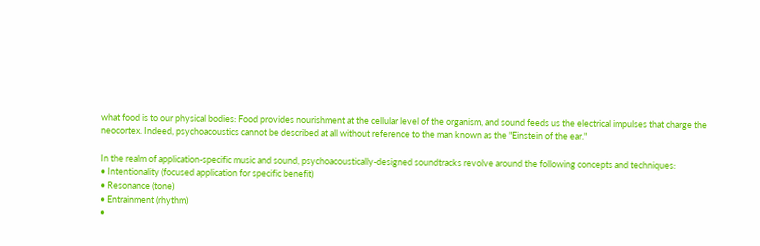what food is to our physical bodies: Food provides nourishment at the cellular level of the organism, and sound feeds us the electrical impulses that charge the neocortex. Indeed, psychoacoustics cannot be described at all without reference to the man known as the "Einstein of the ear."

In the realm of application-specific music and sound, psychoacoustically-designed soundtracks revolve around the following concepts and techniques:
• Intentionality (focused application for specific benefit)
• Resonance (tone)
• Entrainment (rhythm)
•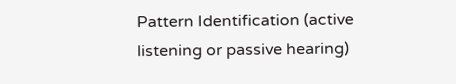Pattern Identification (active listening or passive hearing)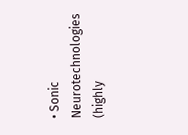• Sonic Neurotechnologies (highly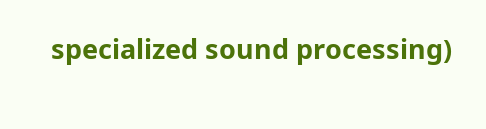specialized sound processing)